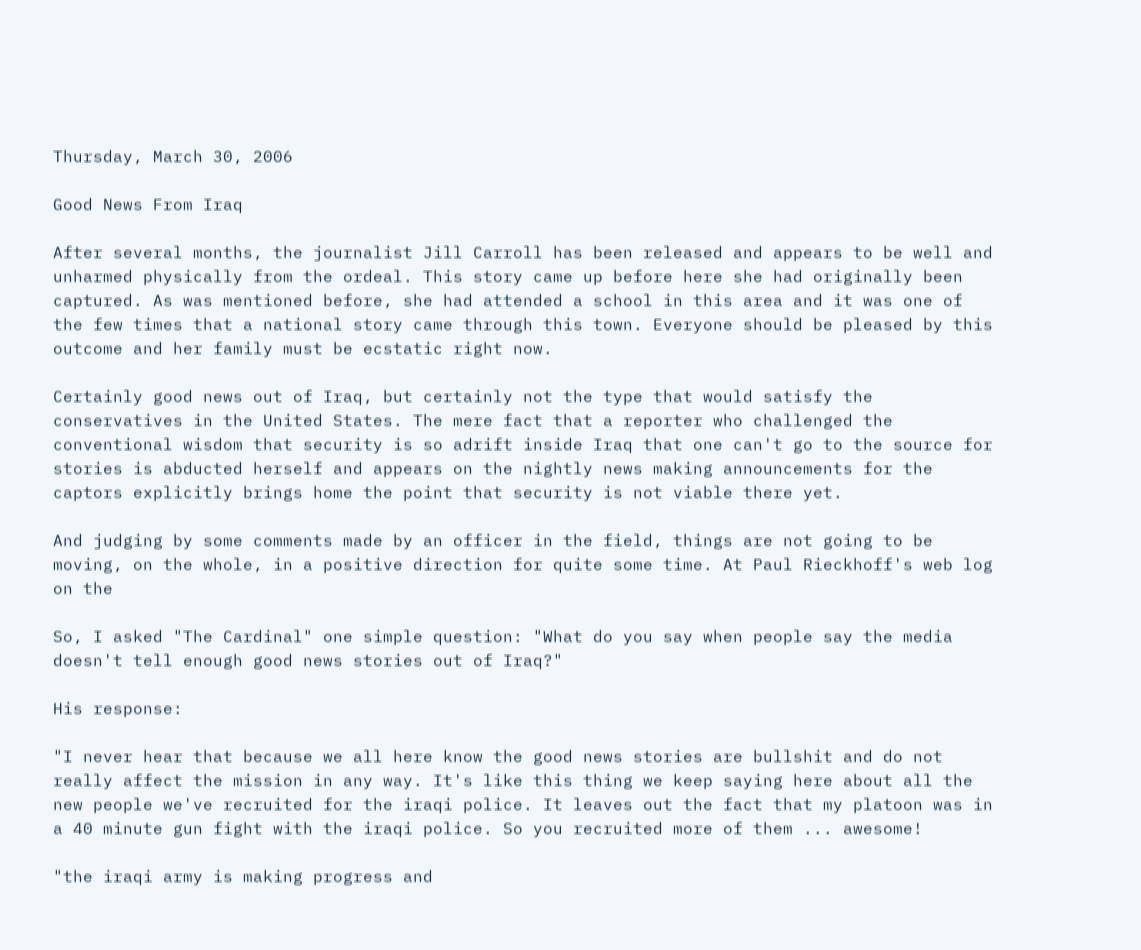Thursday, March 30, 2006

Good News From Iraq

After several months, the journalist Jill Carroll has been released and appears to be well and unharmed physically from the ordeal. This story came up before here she had originally been captured. As was mentioned before, she had attended a school in this area and it was one of the few times that a national story came through this town. Everyone should be pleased by this outcome and her family must be ecstatic right now.

Certainly good news out of Iraq, but certainly not the type that would satisfy the conservatives in the United States. The mere fact that a reporter who challenged the conventional wisdom that security is so adrift inside Iraq that one can't go to the source for stories is abducted herself and appears on the nightly news making announcements for the captors explicitly brings home the point that security is not viable there yet.

And judging by some comments made by an officer in the field, things are not going to be moving, on the whole, in a positive direction for quite some time. At Paul Rieckhoff's web log on the

So, I asked "The Cardinal" one simple question: "What do you say when people say the media doesn't tell enough good news stories out of Iraq?"

His response:

"I never hear that because we all here know the good news stories are bullshit and do not really affect the mission in any way. It's like this thing we keep saying here about all the new people we've recruited for the iraqi police. It leaves out the fact that my platoon was in a 40 minute gun fight with the iraqi police. So you recruited more of them ... awesome!

"the iraqi army is making progress and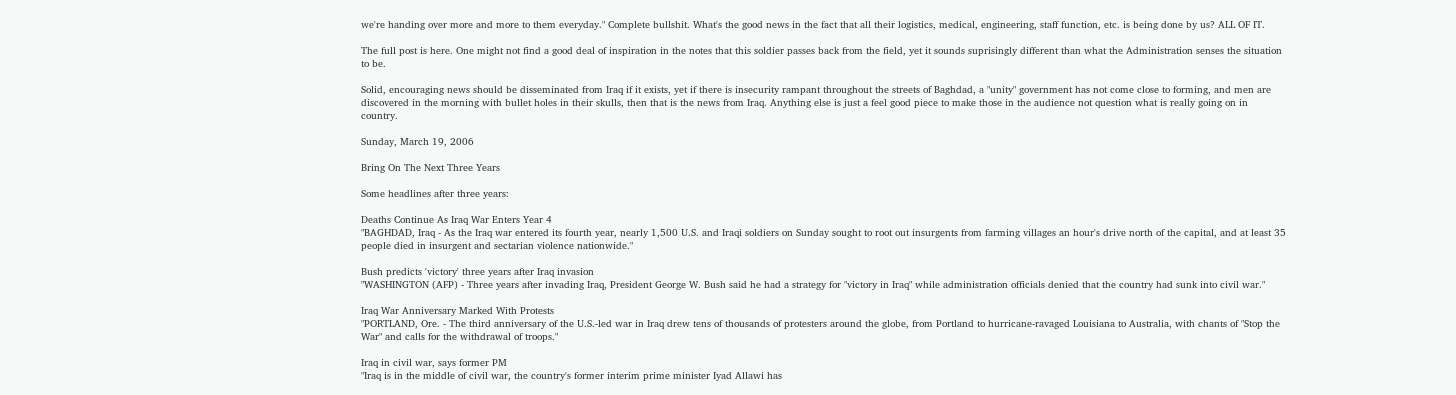we're handing over more and more to them everyday." Complete bullshit. What's the good news in the fact that all their logistics, medical, engineering, staff function, etc. is being done by us? ALL OF IT.

The full post is here. One might not find a good deal of inspiration in the notes that this soldier passes back from the field, yet it sounds suprisingly different than what the Administration senses the situation to be.

Solid, encouraging news should be disseminated from Iraq if it exists, yet if there is insecurity rampant throughout the streets of Baghdad, a "unity" government has not come close to forming, and men are discovered in the morning with bullet holes in their skulls, then that is the news from Iraq. Anything else is just a feel good piece to make those in the audience not question what is really going on in country.

Sunday, March 19, 2006

Bring On The Next Three Years

Some headlines after three years:

Deaths Continue As Iraq War Enters Year 4
"BAGHDAD, Iraq - As the Iraq war entered its fourth year, nearly 1,500 U.S. and Iraqi soldiers on Sunday sought to root out insurgents from farming villages an hour's drive north of the capital, and at least 35 people died in insurgent and sectarian violence nationwide."

Bush predicts 'victory' three years after Iraq invasion
"WASHINGTON (AFP) - Three years after invading Iraq, President George W. Bush said he had a strategy for "victory in Iraq" while administration officials denied that the country had sunk into civil war."

Iraq War Anniversary Marked With Protests
"PORTLAND, Ore. - The third anniversary of the U.S.-led war in Iraq drew tens of thousands of protesters around the globe, from Portland to hurricane-ravaged Louisiana to Australia, with chants of "Stop the War" and calls for the withdrawal of troops."

Iraq in civil war, says former PM
"Iraq is in the middle of civil war, the country's former interim prime minister Iyad Allawi has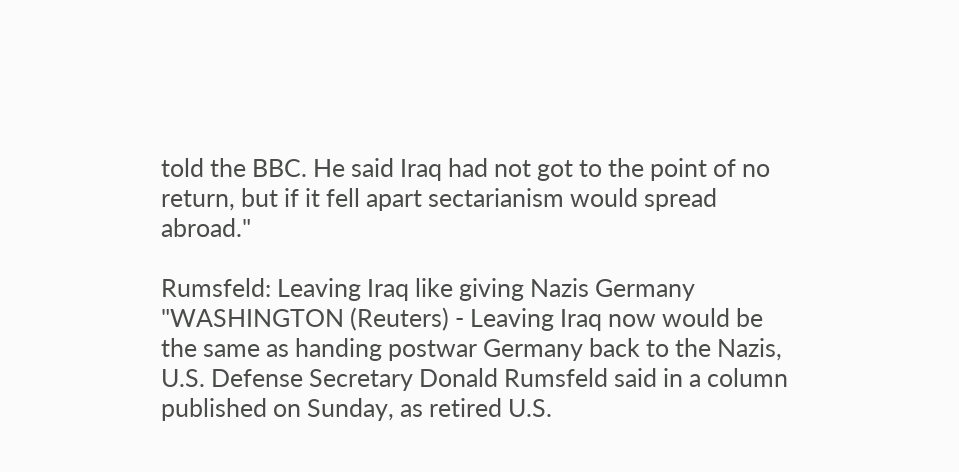told the BBC. He said Iraq had not got to the point of no return, but if it fell apart sectarianism would spread abroad."

Rumsfeld: Leaving Iraq like giving Nazis Germany
"WASHINGTON (Reuters) - Leaving Iraq now would be the same as handing postwar Germany back to the Nazis, U.S. Defense Secretary Donald Rumsfeld said in a column published on Sunday, as retired U.S.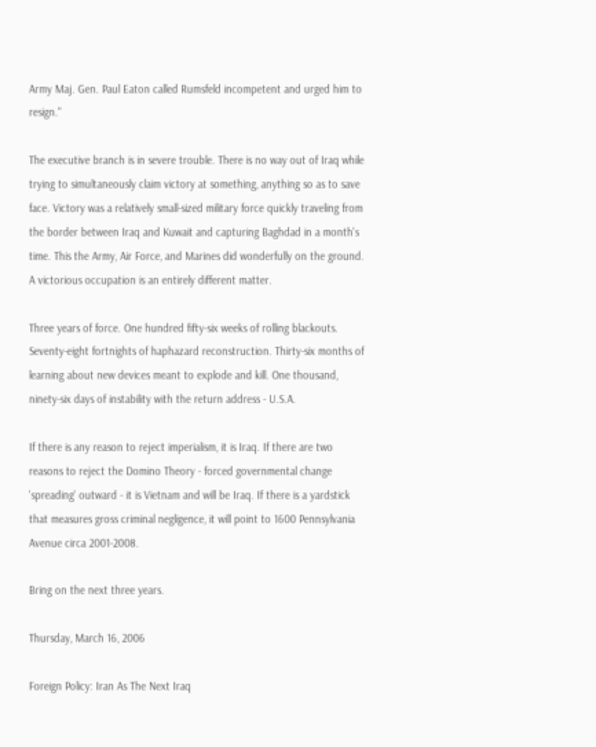Army Maj. Gen. Paul Eaton called Rumsfeld incompetent and urged him to resign."

The executive branch is in severe trouble. There is no way out of Iraq while trying to simultaneously claim victory at something, anything so as to save face. Victory was a relatively small-sized military force quickly traveling from the border between Iraq and Kuwait and capturing Baghdad in a month's time. This the Army, Air Force, and Marines did wonderfully on the ground. A victorious occupation is an entirely different matter.

Three years of force. One hundred fifty-six weeks of rolling blackouts. Seventy-eight fortnights of haphazard reconstruction. Thirty-six months of learning about new devices meant to explode and kill. One thousand, ninety-six days of instability with the return address - U.S.A.

If there is any reason to reject imperialism, it is Iraq. If there are two reasons to reject the Domino Theory - forced governmental change 'spreading' outward - it is Vietnam and will be Iraq. If there is a yardstick that measures gross criminal negligence, it will point to 1600 Pennsylvania Avenue circa 2001-2008.

Bring on the next three years.

Thursday, March 16, 2006

Foreign Policy: Iran As The Next Iraq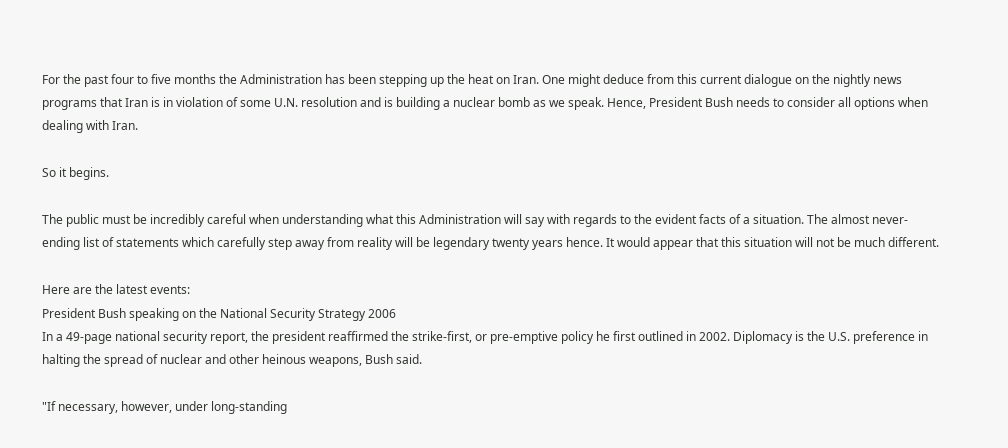For the past four to five months the Administration has been stepping up the heat on Iran. One might deduce from this current dialogue on the nightly news programs that Iran is in violation of some U.N. resolution and is building a nuclear bomb as we speak. Hence, President Bush needs to consider all options when dealing with Iran.

So it begins.

The public must be incredibly careful when understanding what this Administration will say with regards to the evident facts of a situation. The almost never-ending list of statements which carefully step away from reality will be legendary twenty years hence. It would appear that this situation will not be much different.

Here are the latest events:
President Bush speaking on the National Security Strategy 2006
In a 49-page national security report, the president reaffirmed the strike-first, or pre-emptive policy he first outlined in 2002. Diplomacy is the U.S. preference in halting the spread of nuclear and other heinous weapons, Bush said.

"If necessary, however, under long-standing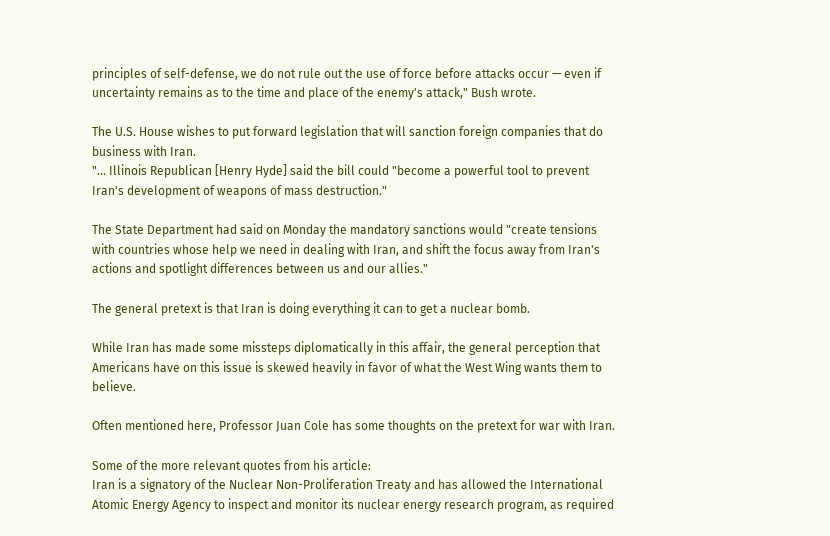principles of self-defense, we do not rule out the use of force before attacks occur — even if uncertainty remains as to the time and place of the enemy's attack," Bush wrote.

The U.S. House wishes to put forward legislation that will sanction foreign companies that do business with Iran.
"... Illinois Republican [Henry Hyde] said the bill could "become a powerful tool to prevent Iran's development of weapons of mass destruction."

The State Department had said on Monday the mandatory sanctions would "create tensions with countries whose help we need in dealing with Iran, and shift the focus away from Iran's actions and spotlight differences between us and our allies."

The general pretext is that Iran is doing everything it can to get a nuclear bomb.

While Iran has made some missteps diplomatically in this affair, the general perception that Americans have on this issue is skewed heavily in favor of what the West Wing wants them to believe.

Often mentioned here, Professor Juan Cole has some thoughts on the pretext for war with Iran.

Some of the more relevant quotes from his article:
Iran is a signatory of the Nuclear Non-Proliferation Treaty and has allowed the International Atomic Energy Agency to inspect and monitor its nuclear energy research program, as required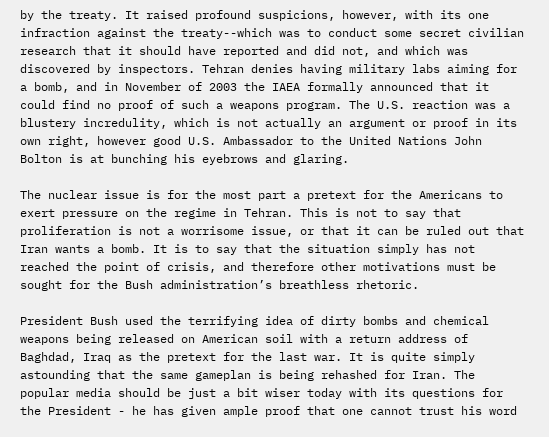by the treaty. It raised profound suspicions, however, with its one infraction against the treaty--which was to conduct some secret civilian research that it should have reported and did not, and which was discovered by inspectors. Tehran denies having military labs aiming for a bomb, and in November of 2003 the IAEA formally announced that it could find no proof of such a weapons program. The U.S. reaction was a blustery incredulity, which is not actually an argument or proof in its own right, however good U.S. Ambassador to the United Nations John Bolton is at bunching his eyebrows and glaring.

The nuclear issue is for the most part a pretext for the Americans to exert pressure on the regime in Tehran. This is not to say that proliferation is not a worrisome issue, or that it can be ruled out that Iran wants a bomb. It is to say that the situation simply has not reached the point of crisis, and therefore other motivations must be sought for the Bush administration’s breathless rhetoric.

President Bush used the terrifying idea of dirty bombs and chemical weapons being released on American soil with a return address of Baghdad, Iraq as the pretext for the last war. It is quite simply astounding that the same gameplan is being rehashed for Iran. The popular media should be just a bit wiser today with its questions for the President - he has given ample proof that one cannot trust his word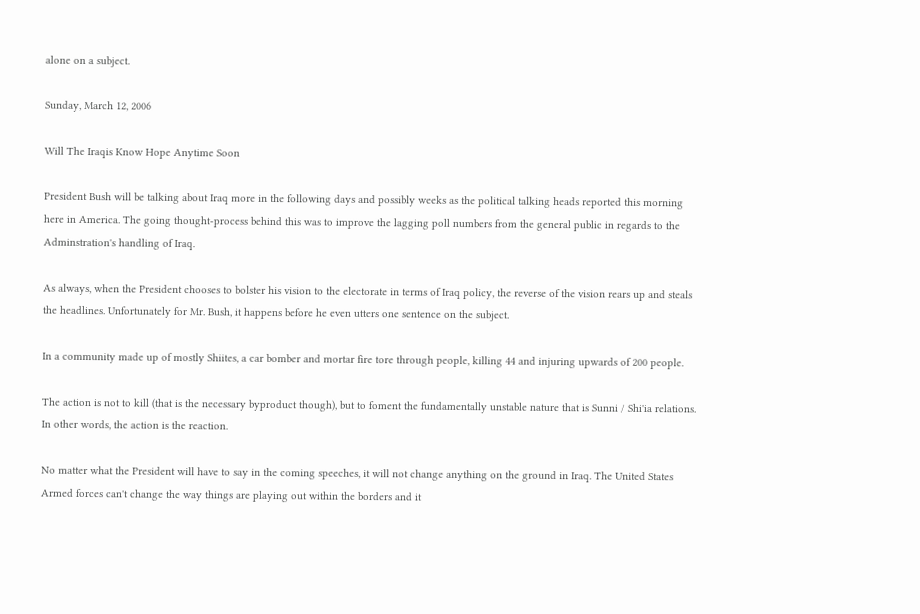alone on a subject.

Sunday, March 12, 2006

Will The Iraqis Know Hope Anytime Soon

President Bush will be talking about Iraq more in the following days and possibly weeks as the political talking heads reported this morning here in America. The going thought-process behind this was to improve the lagging poll numbers from the general public in regards to the Adminstration's handling of Iraq.

As always, when the President chooses to bolster his vision to the electorate in terms of Iraq policy, the reverse of the vision rears up and steals the headlines. Unfortunately for Mr. Bush, it happens before he even utters one sentence on the subject.

In a community made up of mostly Shiites, a car bomber and mortar fire tore through people, killing 44 and injuring upwards of 200 people.

The action is not to kill (that is the necessary byproduct though), but to foment the fundamentally unstable nature that is Sunni / Shi'ia relations. In other words, the action is the reaction.

No matter what the President will have to say in the coming speeches, it will not change anything on the ground in Iraq. The United States Armed forces can't change the way things are playing out within the borders and it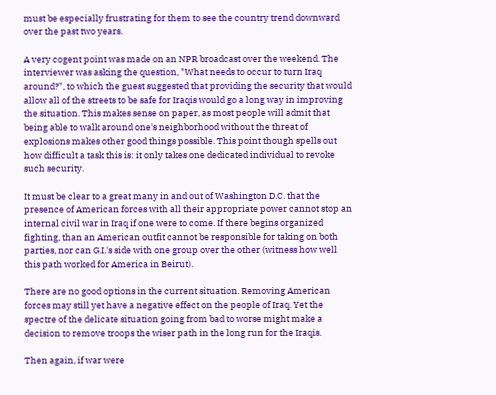must be especially frustrating for them to see the country trend downward over the past two years.

A very cogent point was made on an NPR broadcast over the weekend. The interviewer was asking the question, "What needs to occur to turn Iraq around?", to which the guest suggested that providing the security that would allow all of the streets to be safe for Iraqis would go a long way in improving the situation. This makes sense on paper, as most people will admit that being able to walk around one's neighborhood without the threat of explosions makes other good things possible. This point though spells out how difficult a task this is: it only takes one dedicated individual to revoke such security.

It must be clear to a great many in and out of Washington D.C. that the presence of American forces with all their appropriate power cannot stop an internal civil war in Iraq if one were to come. If there begins organized fighting, than an American outfit cannot be responsible for taking on both parties, nor can G.I.'s side with one group over the other (witness how well this path worked for America in Beirut).

There are no good options in the current situation. Removing American forces may still yet have a negative effect on the people of Iraq. Yet the spectre of the delicate situation going from bad to worse might make a decision to remove troops the wiser path in the long run for the Iraqis.

Then again, if war were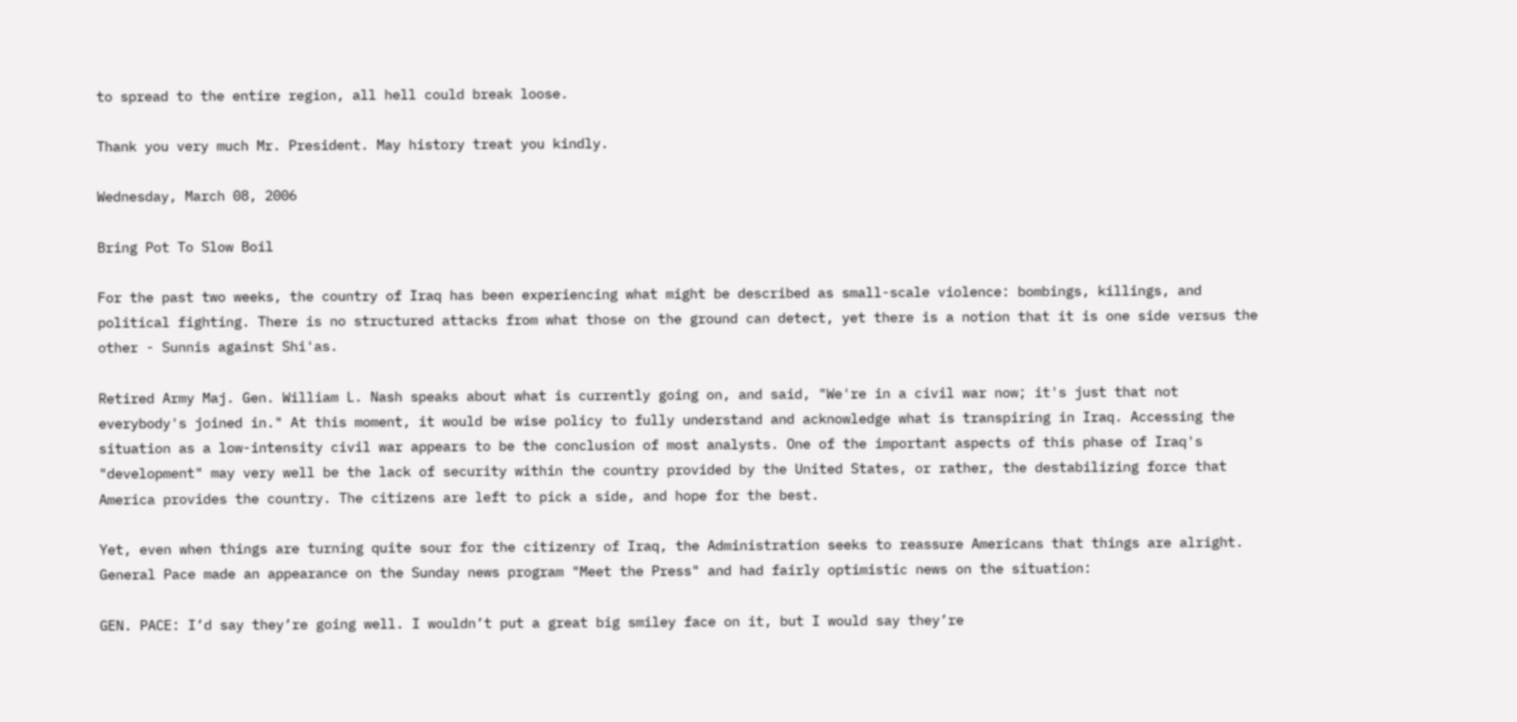to spread to the entire region, all hell could break loose.

Thank you very much Mr. President. May history treat you kindly.

Wednesday, March 08, 2006

Bring Pot To Slow Boil

For the past two weeks, the country of Iraq has been experiencing what might be described as small-scale violence: bombings, killings, and political fighting. There is no structured attacks from what those on the ground can detect, yet there is a notion that it is one side versus the other - Sunnis against Shi'as.

Retired Army Maj. Gen. William L. Nash speaks about what is currently going on, and said, "We're in a civil war now; it's just that not everybody's joined in." At this moment, it would be wise policy to fully understand and acknowledge what is transpiring in Iraq. Accessing the situation as a low-intensity civil war appears to be the conclusion of most analysts. One of the important aspects of this phase of Iraq's "development" may very well be the lack of security within the country provided by the United States, or rather, the destabilizing force that America provides the country. The citizens are left to pick a side, and hope for the best.

Yet, even when things are turning quite sour for the citizenry of Iraq, the Administration seeks to reassure Americans that things are alright. General Pace made an appearance on the Sunday news program "Meet the Press" and had fairly optimistic news on the situation:

GEN. PACE: I’d say they’re going well. I wouldn’t put a great big smiley face on it, but I would say they’re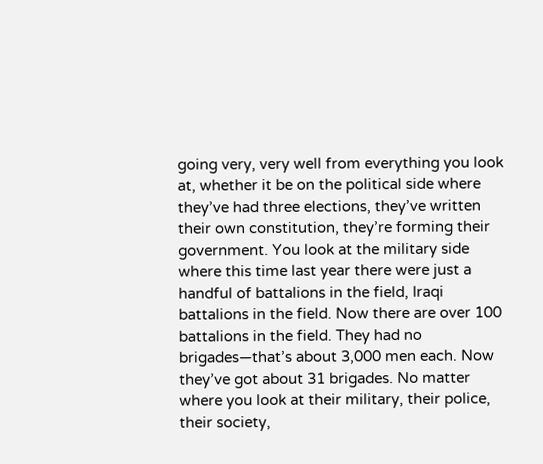going very, very well from everything you look at, whether it be on the political side where they’ve had three elections, they’ve written their own constitution, they’re forming their government. You look at the military side where this time last year there were just a handful of battalions in the field, Iraqi battalions in the field. Now there are over 100 battalions in the field. They had no brigades—that’s about 3,000 men each. Now they’ve got about 31 brigades. No matter where you look at their military, their police, their society,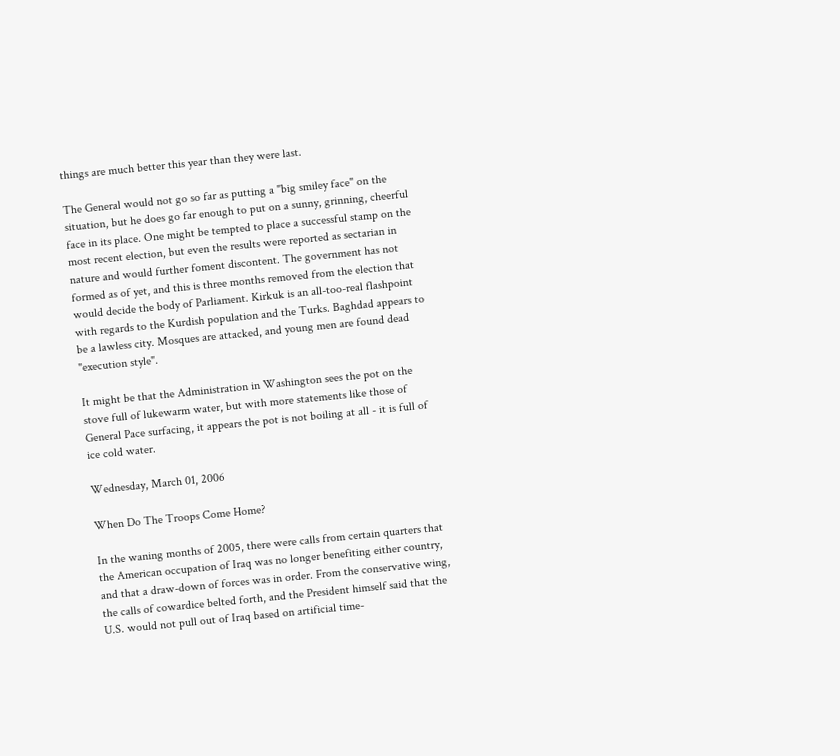things are much better this year than they were last.

The General would not go so far as putting a "big smiley face" on the situation, but he does go far enough to put on a sunny, grinning, cheerful face in its place. One might be tempted to place a successful stamp on the most recent election, but even the results were reported as sectarian in nature and would further foment discontent. The government has not formed as of yet, and this is three months removed from the election that would decide the body of Parliament. Kirkuk is an all-too-real flashpoint with regards to the Kurdish population and the Turks. Baghdad appears to be a lawless city. Mosques are attacked, and young men are found dead "execution style".

It might be that the Administration in Washington sees the pot on the stove full of lukewarm water, but with more statements like those of General Pace surfacing, it appears the pot is not boiling at all - it is full of ice cold water.

Wednesday, March 01, 2006

When Do The Troops Come Home?

In the waning months of 2005, there were calls from certain quarters that the American occupation of Iraq was no longer benefiting either country, and that a draw-down of forces was in order. From the conservative wing, the calls of cowardice belted forth, and the President himself said that the U.S. would not pull out of Iraq based on artificial time-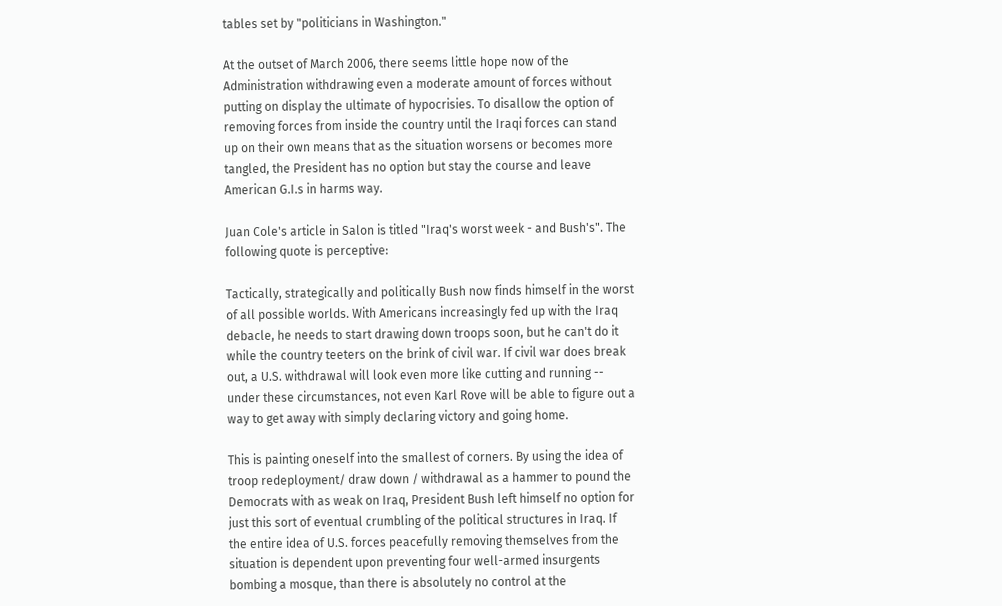tables set by "politicians in Washington."

At the outset of March 2006, there seems little hope now of the Administration withdrawing even a moderate amount of forces without putting on display the ultimate of hypocrisies. To disallow the option of removing forces from inside the country until the Iraqi forces can stand up on their own means that as the situation worsens or becomes more tangled, the President has no option but stay the course and leave American G.I.s in harms way.

Juan Cole's article in Salon is titled "Iraq's worst week - and Bush's". The following quote is perceptive:

Tactically, strategically and politically Bush now finds himself in the worst of all possible worlds. With Americans increasingly fed up with the Iraq debacle, he needs to start drawing down troops soon, but he can't do it while the country teeters on the brink of civil war. If civil war does break out, a U.S. withdrawal will look even more like cutting and running -- under these circumstances, not even Karl Rove will be able to figure out a way to get away with simply declaring victory and going home.

This is painting oneself into the smallest of corners. By using the idea of troop redeployment/ draw down / withdrawal as a hammer to pound the Democrats with as weak on Iraq, President Bush left himself no option for just this sort of eventual crumbling of the political structures in Iraq. If the entire idea of U.S. forces peacefully removing themselves from the situation is dependent upon preventing four well-armed insurgents bombing a mosque, than there is absolutely no control at the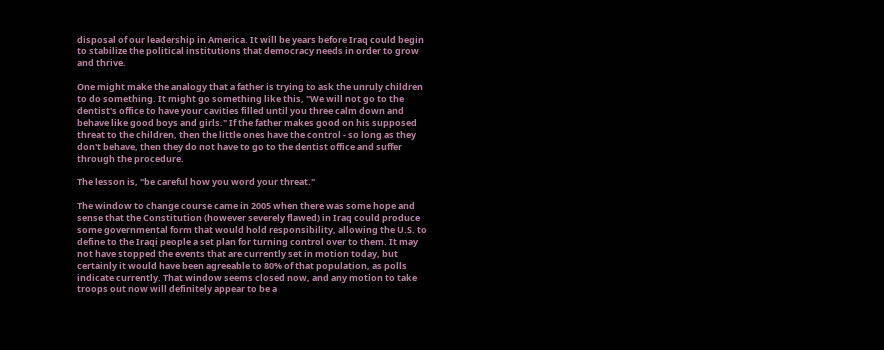disposal of our leadership in America. It will be years before Iraq could begin to stabilize the political institutions that democracy needs in order to grow and thrive.

One might make the analogy that a father is trying to ask the unruly children to do something. It might go something like this, "We will not go to the dentist's office to have your cavities filled until you three calm down and behave like good boys and girls." If the father makes good on his supposed threat to the children, then the little ones have the control - so long as they don't behave, then they do not have to go to the dentist office and suffer through the procedure.

The lesson is, "be careful how you word your threat."

The window to change course came in 2005 when there was some hope and sense that the Constitution (however severely flawed) in Iraq could produce some governmental form that would hold responsibility, allowing the U.S. to define to the Iraqi people a set plan for turning control over to them. It may not have stopped the events that are currently set in motion today, but certainly it would have been agreeable to 80% of that population, as polls indicate currently. That window seems closed now, and any motion to take troops out now will definitely appear to be a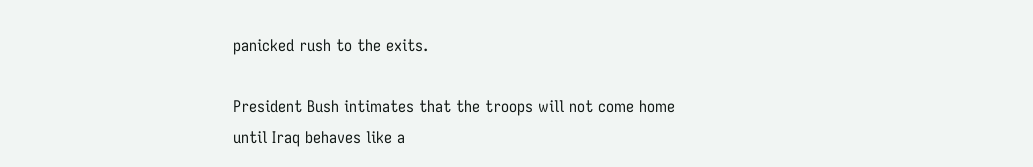panicked rush to the exits.

President Bush intimates that the troops will not come home until Iraq behaves like a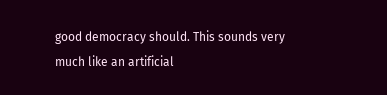good democracy should. This sounds very much like an artificial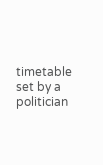timetable set by a politician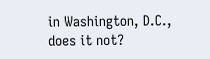in Washington, D.C., does it not?